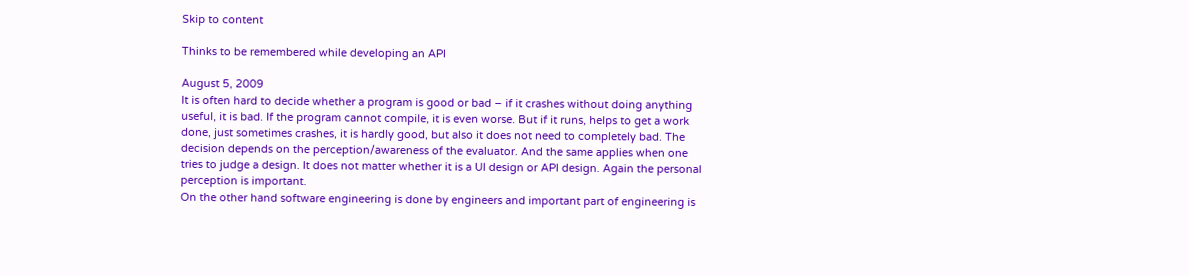Skip to content

Thinks to be remembered while developing an API

August 5, 2009
It is often hard to decide whether a program is good or bad – if it crashes without doing anything useful, it is bad. If the program cannot compile, it is even worse. But if it runs, helps to get a work done, just sometimes crashes, it is hardly good, but also it does not need to completely bad. The decision depends on the perception/awareness of the evaluator. And the same applies when one tries to judge a design. It does not matter whether it is a UI design or API design. Again the personal perception is important.
On the other hand software engineering is done by engineers and important part of engineering is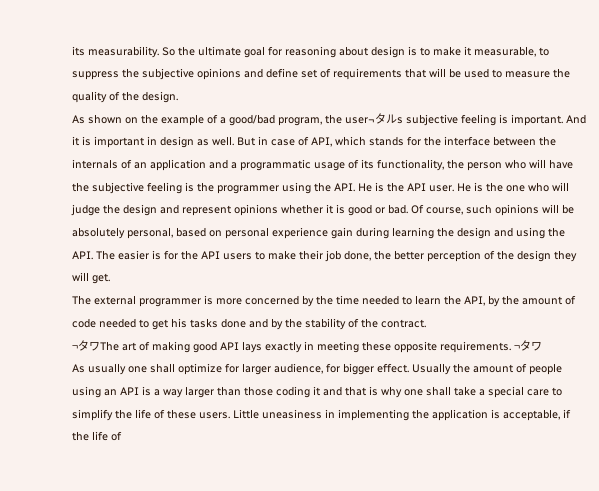its measurability. So the ultimate goal for reasoning about design is to make it measurable, to suppress the subjective opinions and define set of requirements that will be used to measure the quality of the design.
As shown on the example of a good/bad program, the user¬タルs subjective feeling is important. And it is important in design as well. But in case of API, which stands for the interface between the internals of an application and a programmatic usage of its functionality, the person who will have the subjective feeling is the programmer using the API. He is the API user. He is the one who will judge the design and represent opinions whether it is good or bad. Of course, such opinions will be absolutely personal, based on personal experience gain during learning the design and using the API. The easier is for the API users to make their job done, the better perception of the design they will get.
The external programmer is more concerned by the time needed to learn the API, by the amount of code needed to get his tasks done and by the stability of the contract.
¬タワThe art of making good API lays exactly in meeting these opposite requirements. ¬タワ
As usually one shall optimize for larger audience, for bigger effect. Usually the amount of people using an API is a way larger than those coding it and that is why one shall take a special care to simplify the life of these users. Little uneasiness in implementing the application is acceptable, if the life of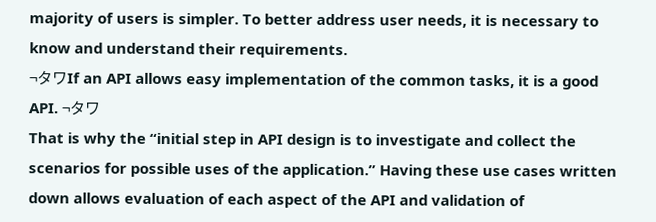majority of users is simpler. To better address user needs, it is necessary to know and understand their requirements.
¬タワIf an API allows easy implementation of the common tasks, it is a good API. ¬タワ
That is why the “initial step in API design is to investigate and collect the scenarios for possible uses of the application.” Having these use cases written down allows evaluation of each aspect of the API and validation of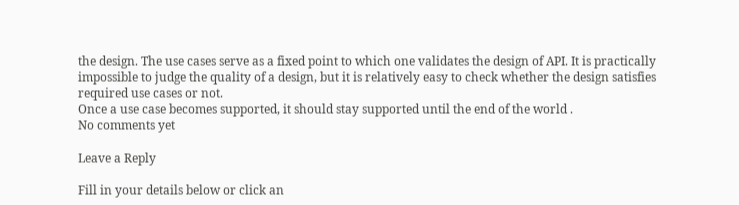the design. The use cases serve as a fixed point to which one validates the design of API. It is practically impossible to judge the quality of a design, but it is relatively easy to check whether the design satisfies required use cases or not.
Once a use case becomes supported, it should stay supported until the end of the world .
No comments yet

Leave a Reply

Fill in your details below or click an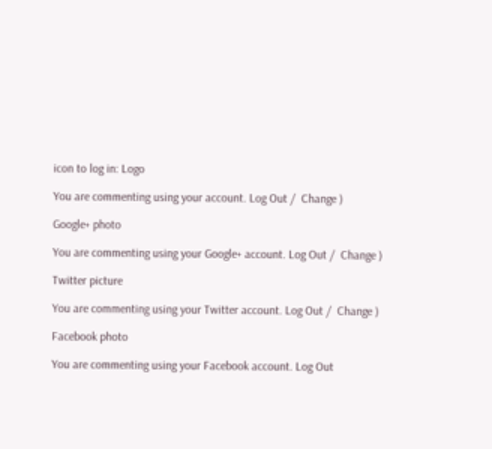icon to log in: Logo

You are commenting using your account. Log Out /  Change )

Google+ photo

You are commenting using your Google+ account. Log Out /  Change )

Twitter picture

You are commenting using your Twitter account. Log Out /  Change )

Facebook photo

You are commenting using your Facebook account. Log Out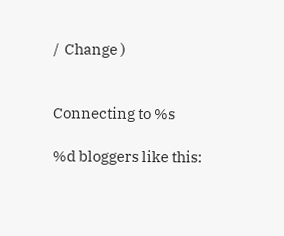/  Change )


Connecting to %s

%d bloggers like this: